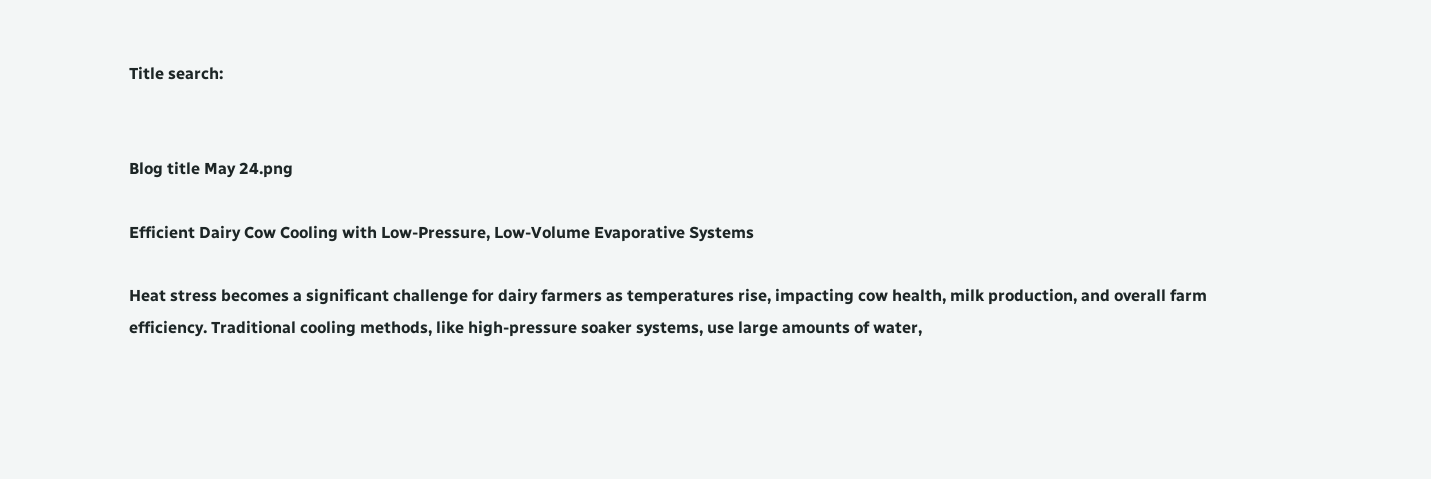Title search:


Blog title May 24.png

Efficient Dairy Cow Cooling with Low-Pressure, Low-Volume Evaporative Systems

Heat stress becomes a significant challenge for dairy farmers as temperatures rise, impacting cow health, milk production, and overall farm efficiency. Traditional cooling methods, like high-pressure soaker systems, use large amounts of water,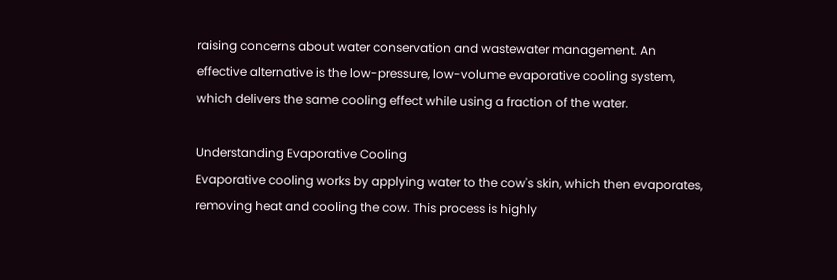raising concerns about water conservation and wastewater management. An effective alternative is the low-pressure, low-volume evaporative cooling system, which delivers the same cooling effect while using a fraction of the water.

Understanding Evaporative Cooling
Evaporative cooling works by applying water to the cow's skin, which then evaporates, removing heat and cooling the cow. This process is highly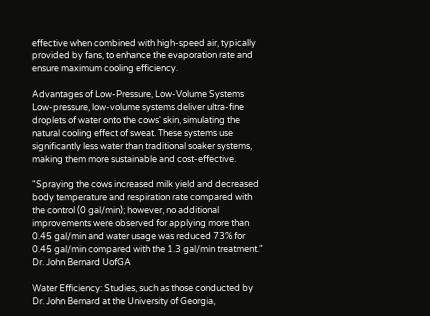effective when combined with high-speed air, typically provided by fans, to enhance the evaporation rate and ensure maximum cooling efficiency.

Advantages of Low-Pressure, Low-Volume Systems
Low-pressure, low-volume systems deliver ultra-fine droplets of water onto the cows' skin, simulating the natural cooling effect of sweat. These systems use significantly less water than traditional soaker systems, making them more sustainable and cost-effective.

"Spraying the cows increased milk yield and decreased body temperature and respiration rate compared with the control (0 gal/min); however, no additional improvements were observed for applying more than 0.45 gal/min and water usage was reduced 73% for 0.45 gal/min compared with the 1.3 gal/min treatment." Dr. John Bernard UofGA

Water Efficiency: Studies, such as those conducted by Dr. John Bernard at the University of Georgia,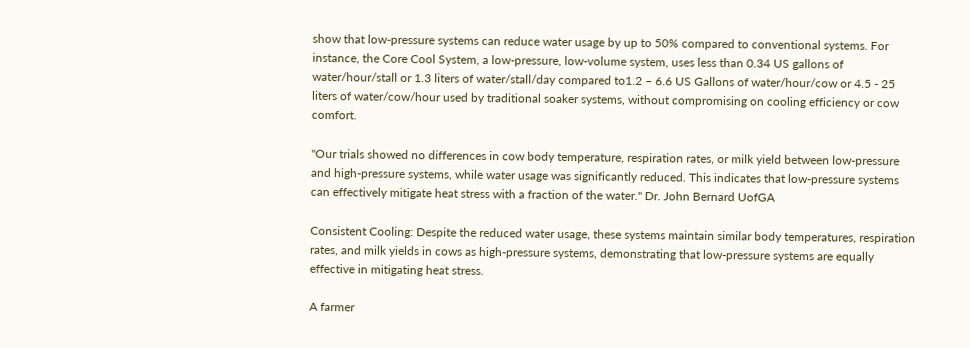show that low-pressure systems can reduce water usage by up to 50% compared to conventional systems. For instance, the Core Cool System, a low-pressure, low-volume system, uses less than 0.34 US gallons of water/hour/stall or 1.3 liters of water/stall/day compared to1.2 – 6.6 US Gallons of water/hour/cow or 4.5 - 25 liters of water/cow/hour used by traditional soaker systems, without compromising on cooling efficiency or cow comfort.

"Our trials showed no differences in cow body temperature, respiration rates, or milk yield between low-pressure and high-pressure systems, while water usage was significantly reduced. This indicates that low-pressure systems can effectively mitigate heat stress with a fraction of the water." Dr. John Bernard UofGA

Consistent Cooling: Despite the reduced water usage, these systems maintain similar body temperatures, respiration rates, and milk yields in cows as high-pressure systems, demonstrating that low-pressure systems are equally effective in mitigating heat stress.

A farmer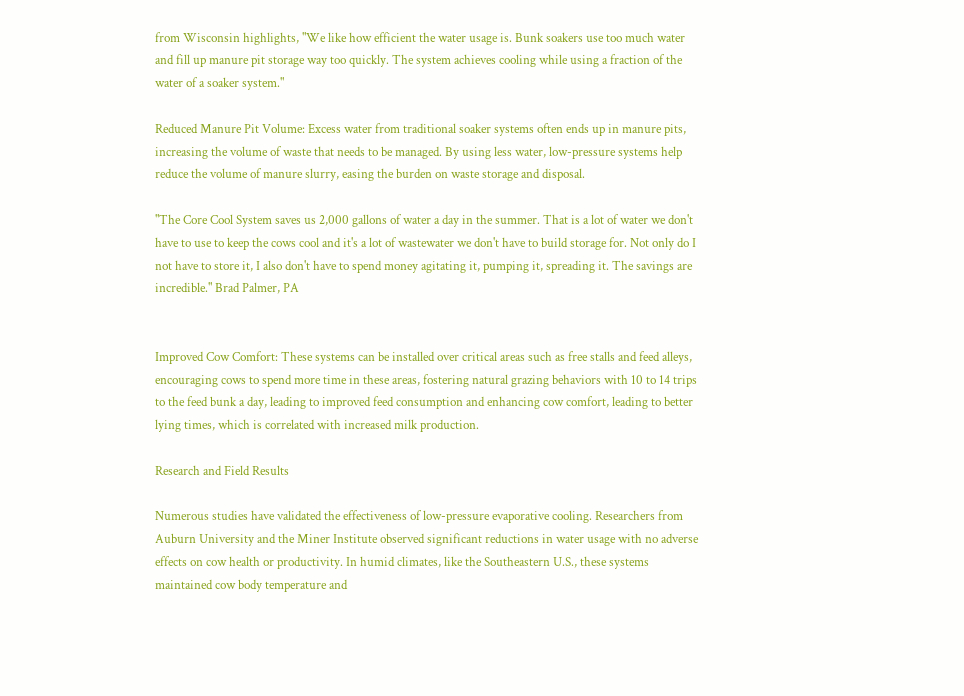from Wisconsin highlights, "We like how efficient the water usage is. Bunk soakers use too much water and fill up manure pit storage way too quickly. The system achieves cooling while using a fraction of the water of a soaker system."

Reduced Manure Pit Volume: Excess water from traditional soaker systems often ends up in manure pits, increasing the volume of waste that needs to be managed. By using less water, low-pressure systems help reduce the volume of manure slurry, easing the burden on waste storage and disposal.

"The Core Cool System saves us 2,000 gallons of water a day in the summer. That is a lot of water we don't have to use to keep the cows cool and it's a lot of wastewater we don't have to build storage for. Not only do I not have to store it, I also don't have to spend money agitating it, pumping it, spreading it. The savings are incredible." Brad Palmer, PA


Improved Cow Comfort: These systems can be installed over critical areas such as free stalls and feed alleys, encouraging cows to spend more time in these areas, fostering natural grazing behaviors with 10 to 14 trips to the feed bunk a day, leading to improved feed consumption and enhancing cow comfort, leading to better lying times, which is correlated with increased milk production.

Research and Field Results

Numerous studies have validated the effectiveness of low-pressure evaporative cooling. Researchers from Auburn University and the Miner Institute observed significant reductions in water usage with no adverse effects on cow health or productivity. In humid climates, like the Southeastern U.S., these systems maintained cow body temperature and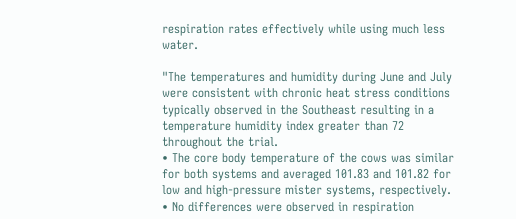respiration rates effectively while using much less water.

"The temperatures and humidity during June and July were consistent with chronic heat stress conditions typically observed in the Southeast resulting in a temperature humidity index greater than 72 throughout the trial.
• The core body temperature of the cows was similar for both systems and averaged 101.83 and 101.82 for low and high-pressure mister systems, respectively.
• No differences were observed in respiration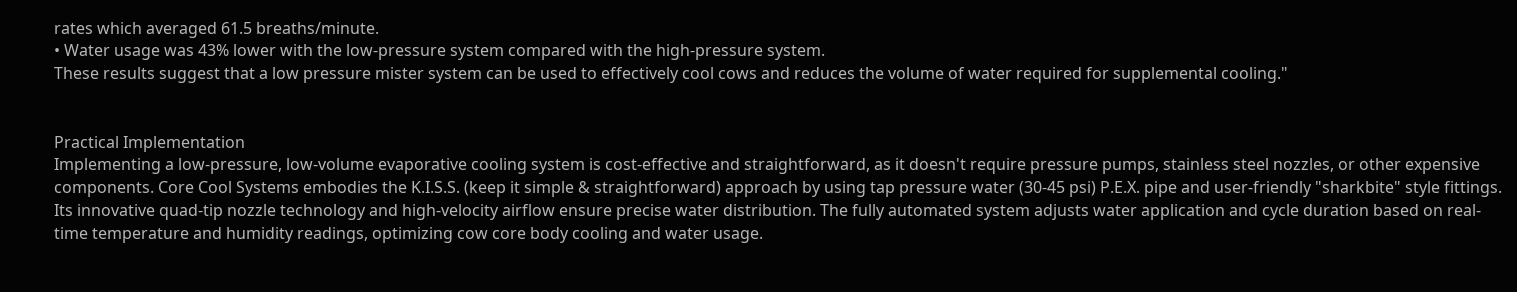rates which averaged 61.5 breaths/minute.
• Water usage was 43% lower with the low-pressure system compared with the high-pressure system.
These results suggest that a low pressure mister system can be used to effectively cool cows and reduces the volume of water required for supplemental cooling."


Practical Implementation
Implementing a low-pressure, low-volume evaporative cooling system is cost-effective and straightforward, as it doesn't require pressure pumps, stainless steel nozzles, or other expensive components. Core Cool Systems embodies the K.I.S.S. (keep it simple & straightforward) approach by using tap pressure water (30-45 psi) P.E.X. pipe and user-friendly "sharkbite" style fittings. Its innovative quad-tip nozzle technology and high-velocity airflow ensure precise water distribution. The fully automated system adjusts water application and cycle duration based on real-time temperature and humidity readings, optimizing cow core body cooling and water usage.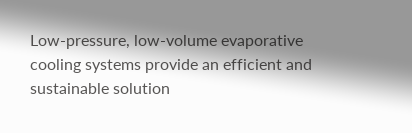Low-pressure, low-volume evaporative cooling systems provide an efficient and sustainable solution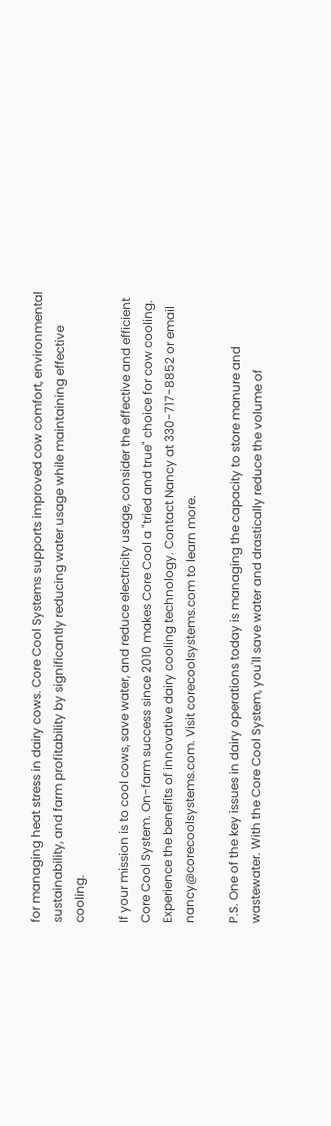for managing heat stress in dairy cows. Core Cool Systems supports improved cow comfort, environmental sustainability, and farm profitability by significantly reducing water usage while maintaining effective cooling.

If your mission is to cool cows, save water, and reduce electricity usage, consider the effective and efficient Core Cool System. On-farm success since 2010 makes Core Cool a "tried and true" choice for cow cooling. Experience the benefits of innovative dairy cooling technology. Contact Nancy at 330-717-8852 or email nancy@corecoolsystems.com. Visit corecoolsystems.com to learn more.

P.S. One of the key issues in dairy operations today is managing the capacity to store manure and wastewater. With the Core Cool System, you'll save water and drastically reduce the volume of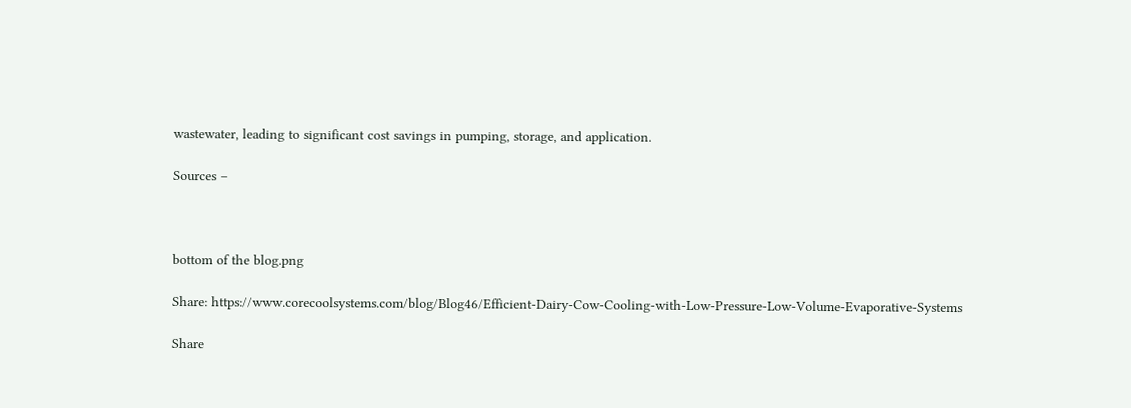wastewater, leading to significant cost savings in pumping, storage, and application.

Sources –



bottom of the blog.png

Share: https://www.corecoolsystems.com/blog/Blog46/Efficient-Dairy-Cow-Cooling-with-Low-Pressure-Low-Volume-Evaporative-Systems

Share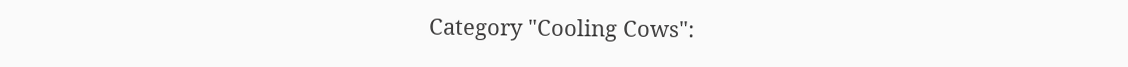Category "Cooling Cows":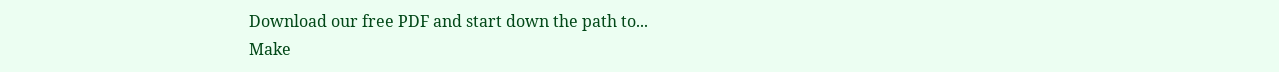Download our free PDF and start down the path to...
Make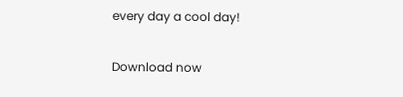every day a cool day!

Download now